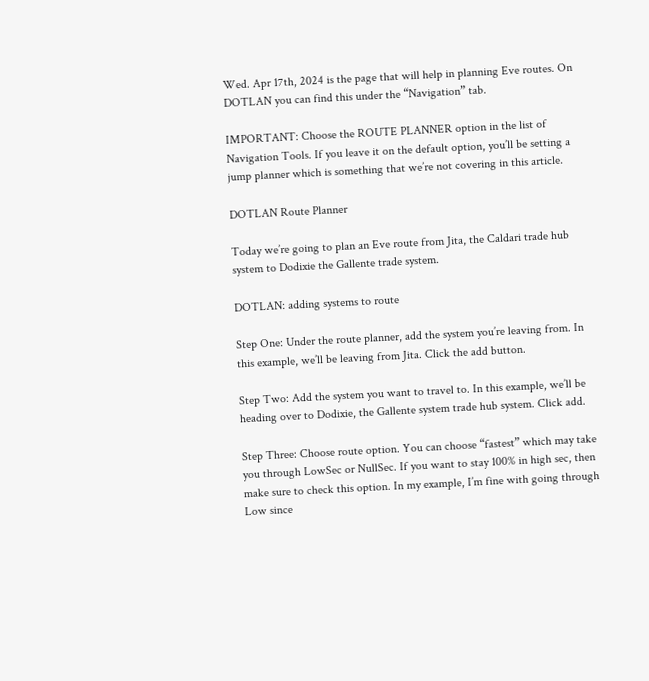Wed. Apr 17th, 2024 is the page that will help in planning Eve routes. On DOTLAN you can find this under the “Navigation” tab.

IMPORTANT: Choose the ROUTE PLANNER option in the list of Navigation Tools. If you leave it on the default option, you’ll be setting a jump planner which is something that we’re not covering in this article.

DOTLAN Route Planner

Today we’re going to plan an Eve route from Jita, the Caldari trade hub system to Dodixie the Gallente trade system.

DOTLAN: adding systems to route

Step One: Under the route planner, add the system you’re leaving from. In this example, we’ll be leaving from Jita. Click the add button.

Step Two: Add the system you want to travel to. In this example, we’ll be heading over to Dodixie, the Gallente system trade hub system. Click add.

Step Three: Choose route option. You can choose “fastest” which may take you through LowSec or NullSec. If you want to stay 100% in high sec, then make sure to check this option. In my example, I’m fine with going through Low since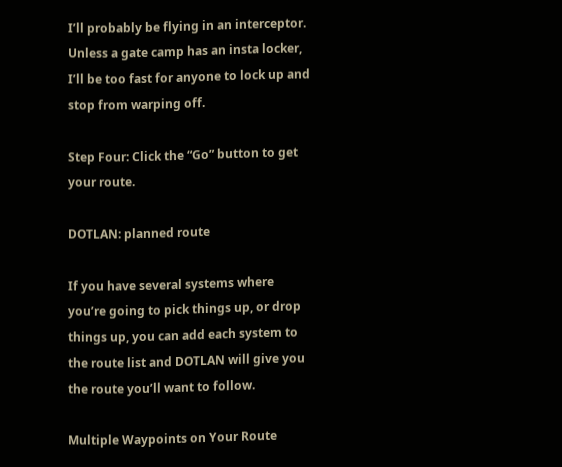I’ll probably be flying in an interceptor. Unless a gate camp has an insta locker, I’ll be too fast for anyone to lock up and stop from warping off.

Step Four: Click the “Go” button to get your route.

DOTLAN: planned route

If you have several systems where you’re going to pick things up, or drop things up, you can add each system to the route list and DOTLAN will give you the route you’ll want to follow.

Multiple Waypoints on Your Route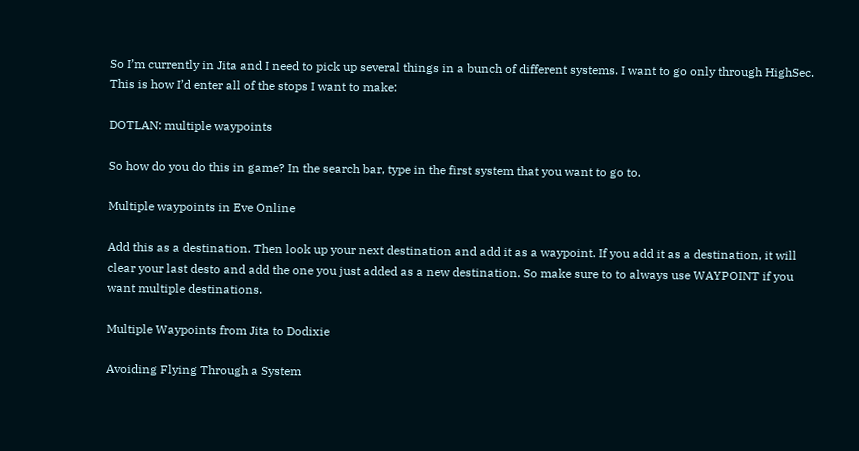So I’m currently in Jita and I need to pick up several things in a bunch of different systems. I want to go only through HighSec. This is how I’d enter all of the stops I want to make:

DOTLAN: multiple waypoints

So how do you do this in game? In the search bar, type in the first system that you want to go to.

Multiple waypoints in Eve Online

Add this as a destination. Then look up your next destination and add it as a waypoint. If you add it as a destination, it will clear your last desto and add the one you just added as a new destination. So make sure to to always use WAYPOINT if you want multiple destinations.

Multiple Waypoints from Jita to Dodixie

Avoiding Flying Through a System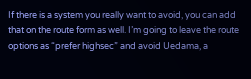If there is a system you really want to avoid, you can add that on the route form as well. I’m going to leave the route options as “prefer highsec” and avoid Uedama, a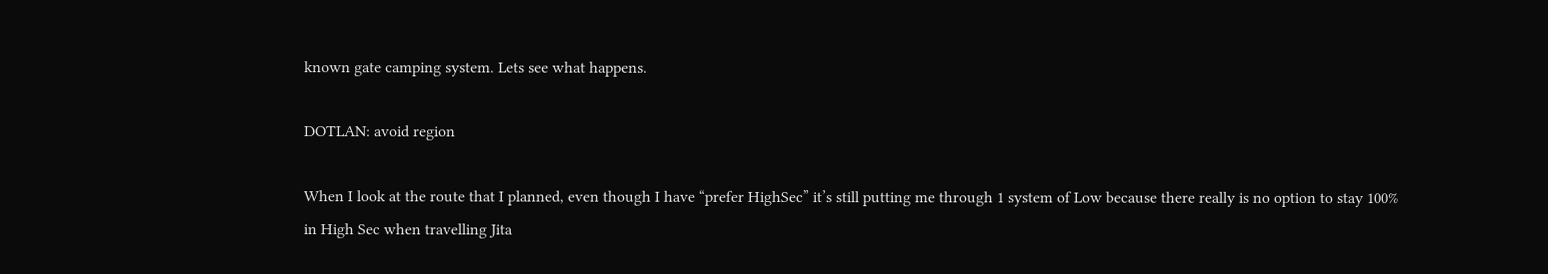known gate camping system. Lets see what happens.

DOTLAN: avoid region

When I look at the route that I planned, even though I have “prefer HighSec” it’s still putting me through 1 system of Low because there really is no option to stay 100% in High Sec when travelling Jita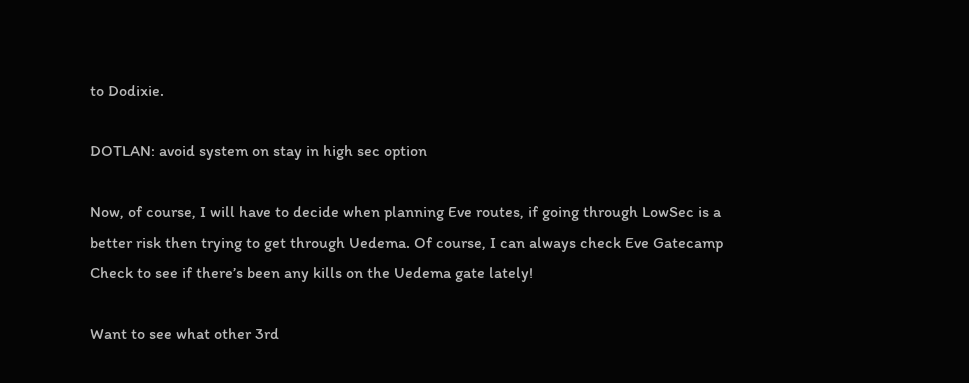to Dodixie.

DOTLAN: avoid system on stay in high sec option

Now, of course, I will have to decide when planning Eve routes, if going through LowSec is a better risk then trying to get through Uedema. Of course, I can always check Eve Gatecamp Check to see if there’s been any kills on the Uedema gate lately!

Want to see what other 3rd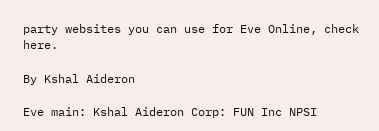party websites you can use for Eve Online, check here.

By Kshal Aideron

Eve main: Kshal Aideron Corp: FUN Inc NPSI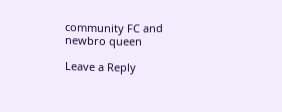community FC and newbro queen

Leave a Reply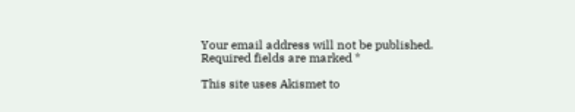Your email address will not be published. Required fields are marked *

This site uses Akismet to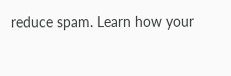reduce spam. Learn how your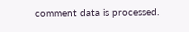comment data is processed.